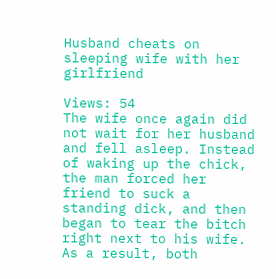Husband cheats on sleeping wife with her girlfriend

Views: 54
The wife once again did not wait for her husband and fell asleep. Instead of waking up the chick, the man forced her friend to suck a standing dick, and then began to tear the bitch right next to his wife. As a result, both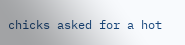chicks asked for a hot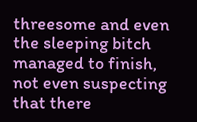threesome and even the sleeping bitch managed to finish, not even suspecting that there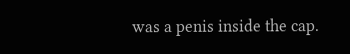was a penis inside the cap.